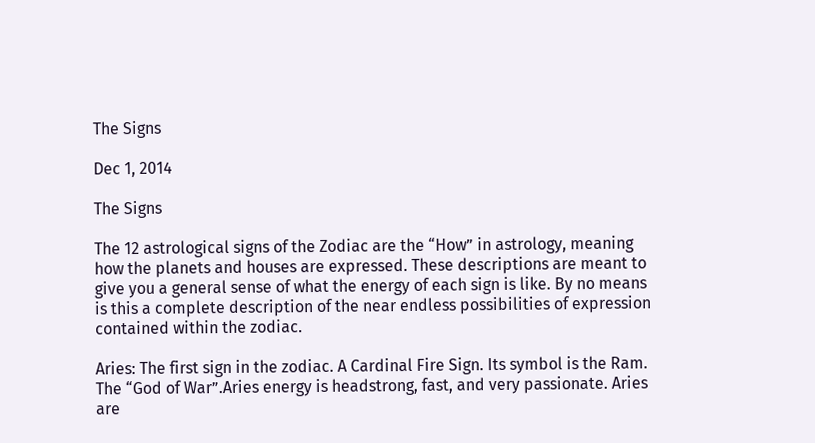The Signs

Dec 1, 2014

The Signs

The 12 astrological signs of the Zodiac are the “How” in astrology, meaning how the planets and houses are expressed. These descriptions are meant to give you a general sense of what the energy of each sign is like. By no means is this a complete description of the near endless possibilities of expression contained within the zodiac.

Aries: The first sign in the zodiac. A Cardinal Fire Sign. Its symbol is the Ram. The “God of War”.Aries energy is headstrong, fast, and very passionate. Aries are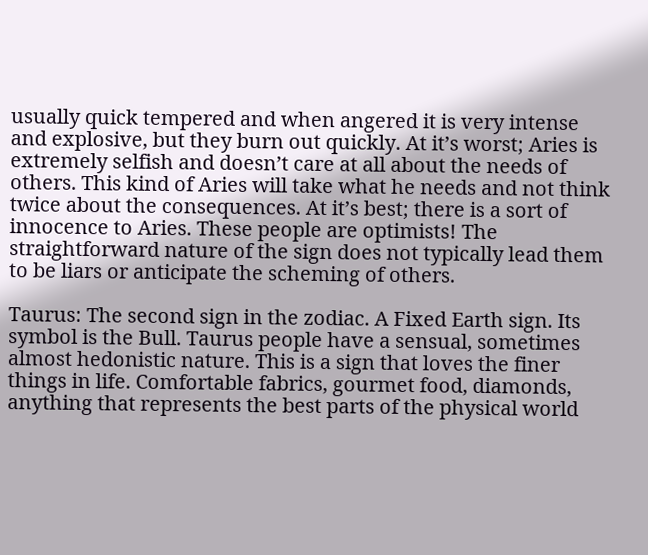usually quick tempered and when angered it is very intense and explosive, but they burn out quickly. At it’s worst; Aries is extremely selfish and doesn’t care at all about the needs of others. This kind of Aries will take what he needs and not think twice about the consequences. At it’s best; there is a sort of innocence to Aries. These people are optimists! The straightforward nature of the sign does not typically lead them to be liars or anticipate the scheming of others.

Taurus: The second sign in the zodiac. A Fixed Earth sign. Its symbol is the Bull. Taurus people have a sensual, sometimes almost hedonistic nature. This is a sign that loves the finer things in life. Comfortable fabrics, gourmet food, diamonds, anything that represents the best parts of the physical world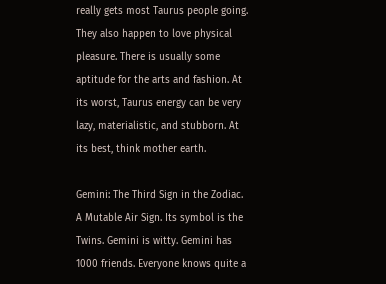really gets most Taurus people going. They also happen to love physical pleasure. There is usually some aptitude for the arts and fashion. At its worst, Taurus energy can be very lazy, materialistic, and stubborn. At its best, think mother earth.

Gemini: The Third Sign in the Zodiac. A Mutable Air Sign. Its symbol is the Twins. Gemini is witty. Gemini has 1000 friends. Everyone knows quite a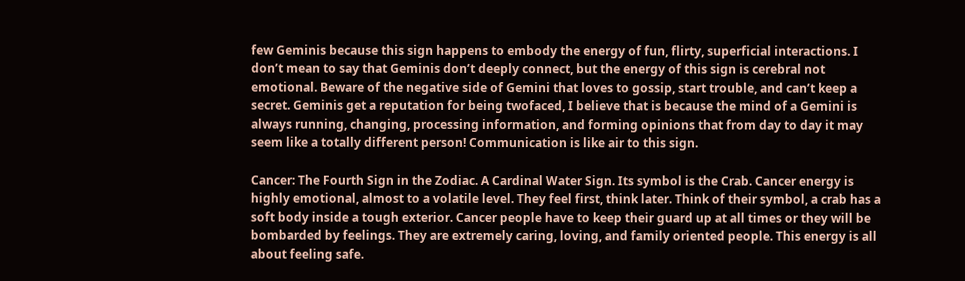few Geminis because this sign happens to embody the energy of fun, flirty, superficial interactions. I don’t mean to say that Geminis don’t deeply connect, but the energy of this sign is cerebral not emotional. Beware of the negative side of Gemini that loves to gossip, start trouble, and can’t keep a secret. Geminis get a reputation for being twofaced, I believe that is because the mind of a Gemini is always running, changing, processing information, and forming opinions that from day to day it may seem like a totally different person! Communication is like air to this sign.

Cancer: The Fourth Sign in the Zodiac. A Cardinal Water Sign. Its symbol is the Crab. Cancer energy is highly emotional, almost to a volatile level. They feel first, think later. Think of their symbol, a crab has a soft body inside a tough exterior. Cancer people have to keep their guard up at all times or they will be bombarded by feelings. They are extremely caring, loving, and family oriented people. This energy is all about feeling safe.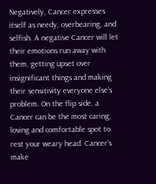Negatively, Cancer expresses itself as needy, overbearing, and selfish. A negative Cancer will let their emotions run away with them, getting upset over insignificant things and making their sensitivity everyone else’s problem. On the flip side, a Cancer can be the most caring, loving and comfortable spot to rest your weary head. Cancer’s make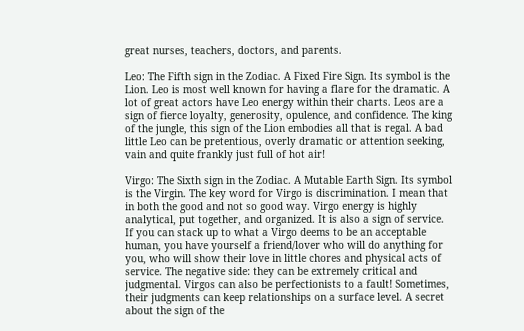great nurses, teachers, doctors, and parents.

Leo: The Fifth sign in the Zodiac. A Fixed Fire Sign. Its symbol is the Lion. Leo is most well known for having a flare for the dramatic. A lot of great actors have Leo energy within their charts. Leos are a sign of fierce loyalty, generosity, opulence, and confidence. The king of the jungle, this sign of the Lion embodies all that is regal. A bad little Leo can be pretentious, overly dramatic or attention seeking, vain and quite frankly just full of hot air!

Virgo: The Sixth sign in the Zodiac. A Mutable Earth Sign. Its symbol is the Virgin. The key word for Virgo is discrimination. I mean that in both the good and not so good way. Virgo energy is highly analytical, put together, and organized. It is also a sign of service. If you can stack up to what a Virgo deems to be an acceptable human, you have yourself a friend/lover who will do anything for you, who will show their love in little chores and physical acts of service. The negative side: they can be extremely critical and judgmental. Virgos can also be perfectionists to a fault! Sometimes, their judgments can keep relationships on a surface level. A secret about the sign of the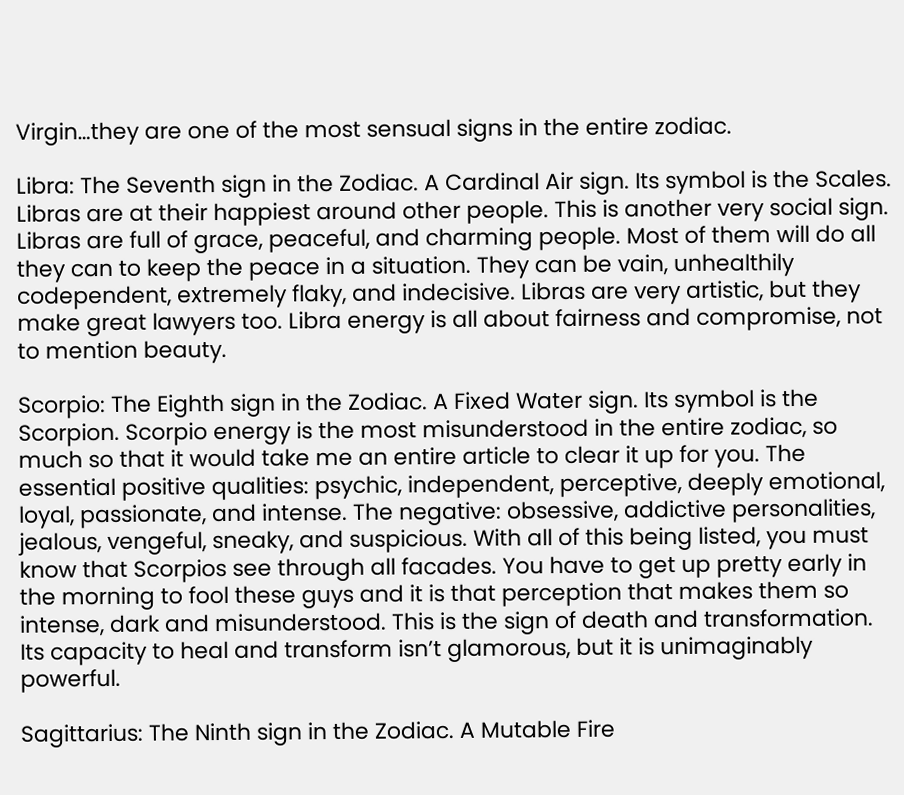Virgin…they are one of the most sensual signs in the entire zodiac.

Libra: The Seventh sign in the Zodiac. A Cardinal Air sign. Its symbol is the Scales. Libras are at their happiest around other people. This is another very social sign. Libras are full of grace, peaceful, and charming people. Most of them will do all they can to keep the peace in a situation. They can be vain, unhealthily codependent, extremely flaky, and indecisive. Libras are very artistic, but they make great lawyers too. Libra energy is all about fairness and compromise, not to mention beauty.

Scorpio: The Eighth sign in the Zodiac. A Fixed Water sign. Its symbol is the Scorpion. Scorpio energy is the most misunderstood in the entire zodiac, so much so that it would take me an entire article to clear it up for you. The essential positive qualities: psychic, independent, perceptive, deeply emotional, loyal, passionate, and intense. The negative: obsessive, addictive personalities, jealous, vengeful, sneaky, and suspicious. With all of this being listed, you must know that Scorpios see through all facades. You have to get up pretty early in the morning to fool these guys and it is that perception that makes them so intense, dark and misunderstood. This is the sign of death and transformation. Its capacity to heal and transform isn’t glamorous, but it is unimaginably powerful.

Sagittarius: The Ninth sign in the Zodiac. A Mutable Fire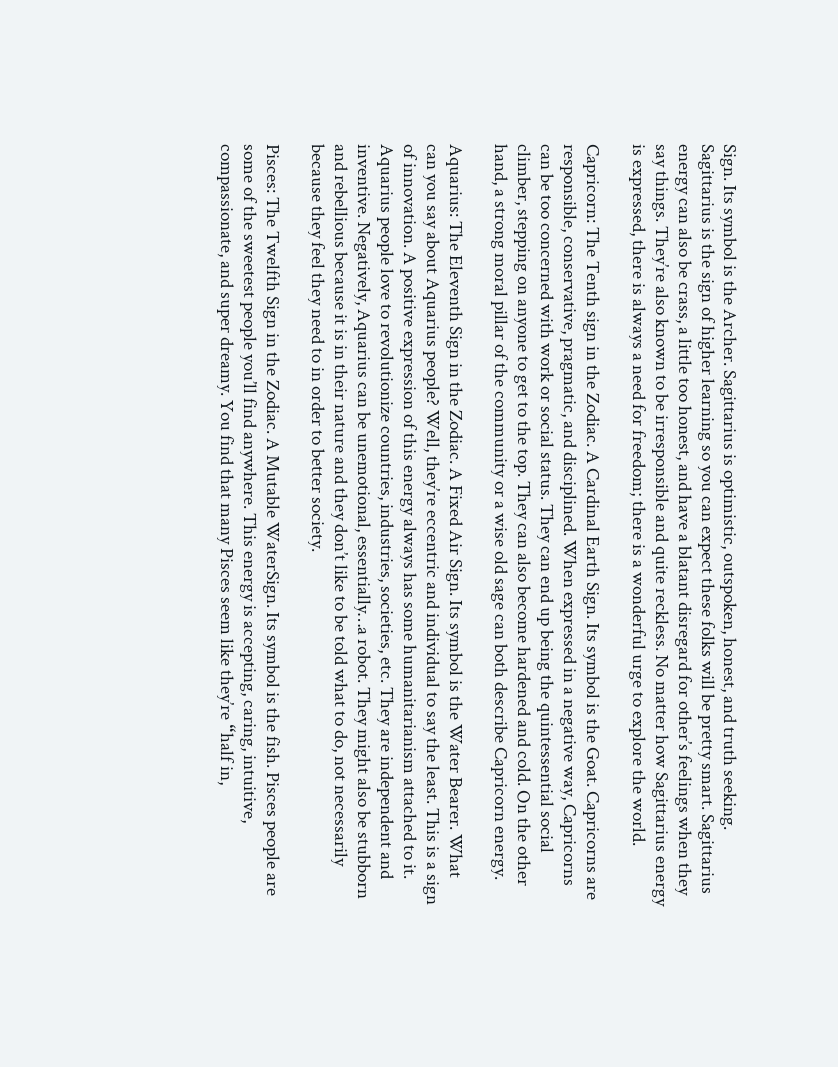Sign. Its symbol is the Archer. Sagittarius is optimistic, outspoken, honest, and truth seeking. Sagittarius is the sign of higher learning so you can expect these folks will be pretty smart. Sagittarius energy can also be crass, a little too honest, and have a blatant disregard for other’s feelings when they say things. They’re also known to be irresponsible and quite reckless. No matter how Sagittarius energy is expressed, there is always a need for freedom; there is a wonderful urge to explore the world.

Capricorn: The Tenth sign in the Zodiac. A Cardinal Earth Sign. Its symbol is the Goat. Capricorns are responsible, conservative, pragmatic, and disciplined. When expressed in a negative way, Capricorns can be too concerned with work or social status. They can end up being the quintessential social climber, stepping on anyone to get to the top. They can also become hardened and cold. On the other hand, a strong moral pillar of the community or a wise old sage can both describe Capricorn energy.

Aquarius: The Eleventh Sign in the Zodiac. A Fixed Air Sign. Its symbol is the Water Bearer. What can you say about Aquarius people? Well, they’re eccentric and individual to say the least. This is a sign of innovation. A positive expression of this energy always has some humanitarianism attached to it. Aquarius people love to revolutionize countries, industries, societies, etc. They are independent and inventive. Negatively, Aquarius can be unemotional, essentially…a robot. They might also be stubborn and rebellious because it is in their nature and they don’t like to be told what to do, not necessarily because they feel they need to in order to better society.

Pisces: The Twelfth Sign in the Zodiac. A Mutable WaterSign. Its symbol is the fish. Pisces people are some of the sweetest people you’ll find anywhere. This energy is accepting, caring, intuitive, compassionate, and super dreamy. You find that many Pisces seem like they’re “half in,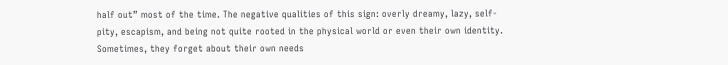half out” most of the time. The negative qualities of this sign: overly dreamy, lazy, self-pity, escapism, and being not quite rooted in the physical world or even their own identity. Sometimes, they forget about their own needs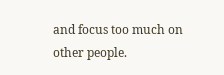and focus too much on other people.